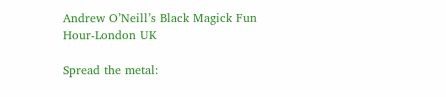Andrew O’Neill’s Black Magick Fun Hour-London UK

Spread the metal: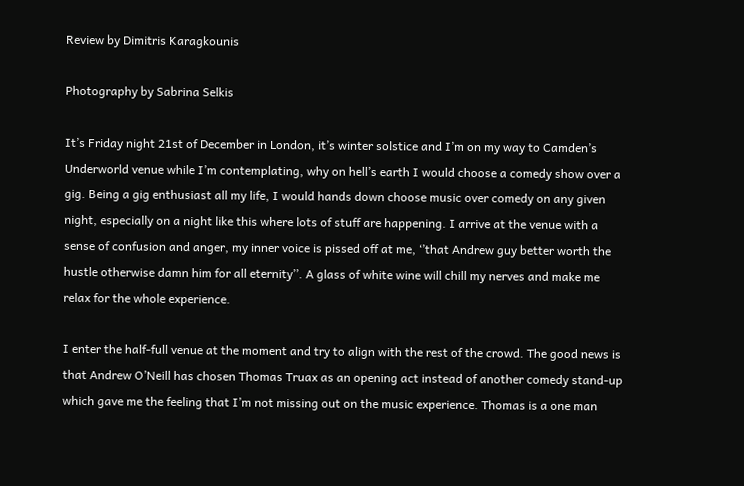Review by Dimitris Karagkounis

Photography by Sabrina Selkis

It’s Friday night 21st of December in London, it’s winter solstice and I’m on my way to Camden’s Underworld venue while I’m contemplating, why on hell’s earth I would choose a comedy show over a gig. Being a gig enthusiast all my life, I would hands down choose music over comedy on any given night, especially on a night like this where lots of stuff are happening. I arrive at the venue with a sense of confusion and anger, my inner voice is pissed off at me, ‘’that Andrew guy better worth the hustle otherwise damn him for all eternity’’. A glass of white wine will chill my nerves and make me relax for the whole experience.

I enter the half-full venue at the moment and try to align with the rest of the crowd. The good news is that Andrew O’Neill has chosen Thomas Truax as an opening act instead of another comedy stand-up which gave me the feeling that I’m not missing out on the music experience. Thomas is a one man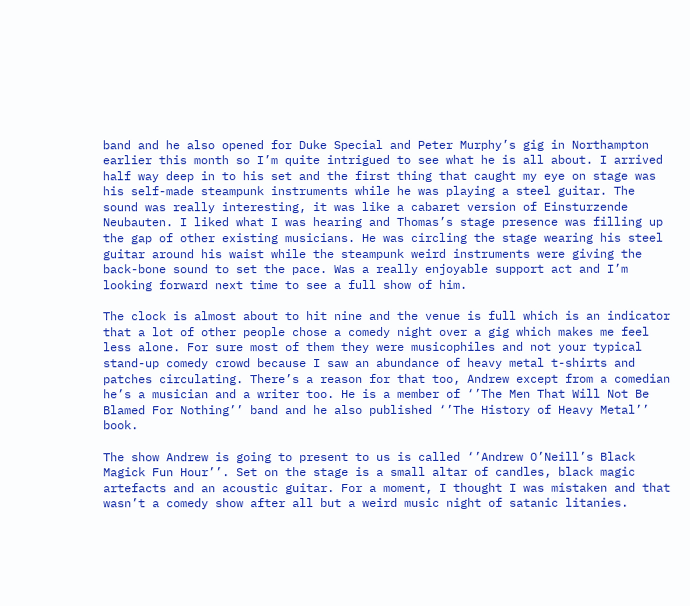band and he also opened for Duke Special and Peter Murphy’s gig in Northampton earlier this month so I’m quite intrigued to see what he is all about. I arrived half way deep in to his set and the first thing that caught my eye on stage was his self-made steampunk instruments while he was playing a steel guitar. The sound was really interesting, it was like a cabaret version of Einsturzende Neubauten. I liked what I was hearing and Thomas’s stage presence was filling up the gap of other existing musicians. He was circling the stage wearing his steel guitar around his waist while the steampunk weird instruments were giving the back-bone sound to set the pace. Was a really enjoyable support act and I’m looking forward next time to see a full show of him.

The clock is almost about to hit nine and the venue is full which is an indicator that a lot of other people chose a comedy night over a gig which makes me feel less alone. For sure most of them they were musicophiles and not your typical stand-up comedy crowd because I saw an abundance of heavy metal t-shirts and patches circulating. There’s a reason for that too, Andrew except from a comedian he’s a musician and a writer too. He is a member of ‘’The Men That Will Not Be Blamed For Nothing’’ band and he also published ‘’The History of Heavy Metal’’ book.

The show Andrew is going to present to us is called ‘’Andrew O’Neill’s Black Magick Fun Hour’’. Set on the stage is a small altar of candles, black magic artefacts and an acoustic guitar. For a moment, I thought I was mistaken and that wasn’t a comedy show after all but a weird music night of satanic litanies.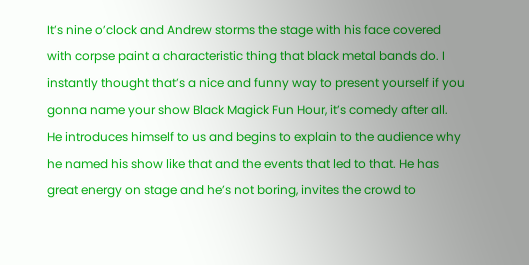It’s nine o’clock and Andrew storms the stage with his face covered with corpse paint a characteristic thing that black metal bands do. I instantly thought that’s a nice and funny way to present yourself if you gonna name your show Black Magick Fun Hour, it’s comedy after all. He introduces himself to us and begins to explain to the audience why he named his show like that and the events that led to that. He has great energy on stage and he’s not boring, invites the crowd to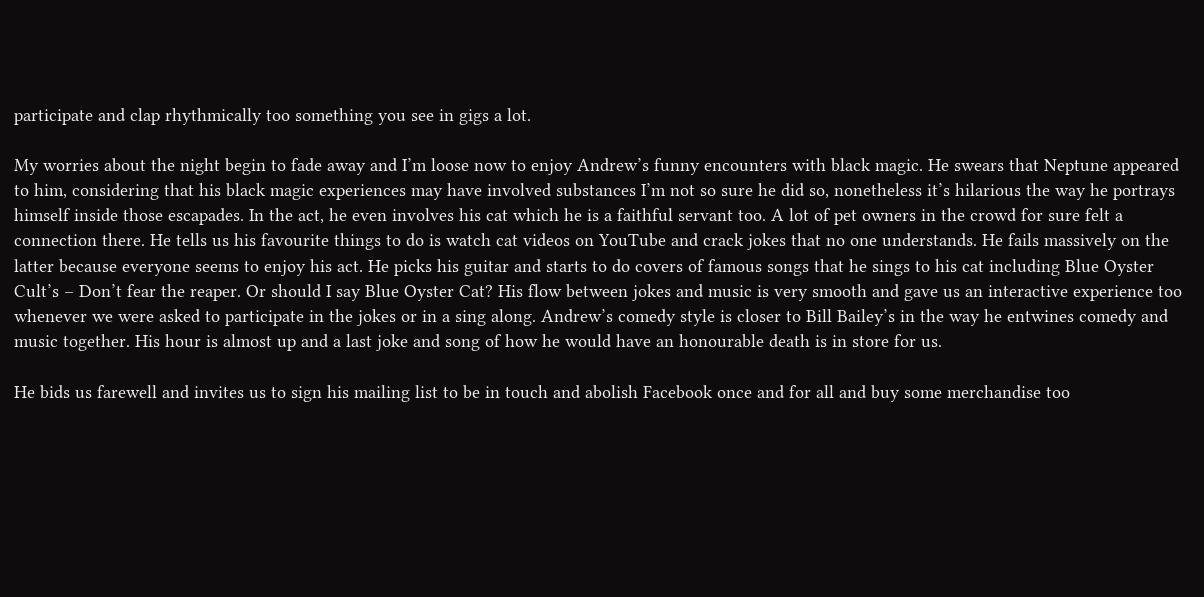participate and clap rhythmically too something you see in gigs a lot.

My worries about the night begin to fade away and I’m loose now to enjoy Andrew’s funny encounters with black magic. He swears that Neptune appeared to him, considering that his black magic experiences may have involved substances I’m not so sure he did so, nonetheless it’s hilarious the way he portrays himself inside those escapades. In the act, he even involves his cat which he is a faithful servant too. A lot of pet owners in the crowd for sure felt a connection there. He tells us his favourite things to do is watch cat videos on YouTube and crack jokes that no one understands. He fails massively on the latter because everyone seems to enjoy his act. He picks his guitar and starts to do covers of famous songs that he sings to his cat including Blue Oyster Cult’s – Don’t fear the reaper. Or should I say Blue Oyster Cat? His flow between jokes and music is very smooth and gave us an interactive experience too whenever we were asked to participate in the jokes or in a sing along. Andrew’s comedy style is closer to Bill Bailey’s in the way he entwines comedy and music together. His hour is almost up and a last joke and song of how he would have an honourable death is in store for us.

He bids us farewell and invites us to sign his mailing list to be in touch and abolish Facebook once and for all and buy some merchandise too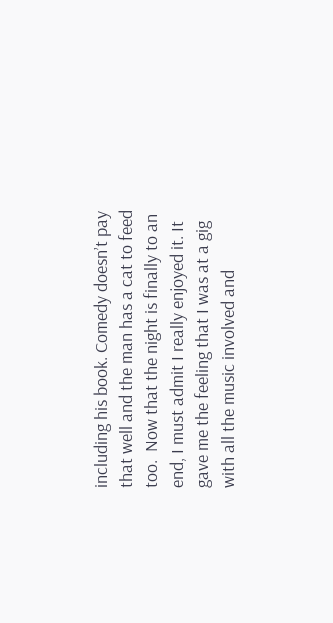including his book. Comedy doesn’t pay that well and the man has a cat to feed too.  Now that the night is finally to an end, I must admit I really enjoyed it. It gave me the feeling that I was at a gig with all the music involved and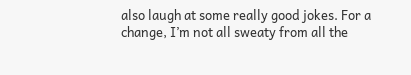also laugh at some really good jokes. For a change, I’m not all sweaty from all the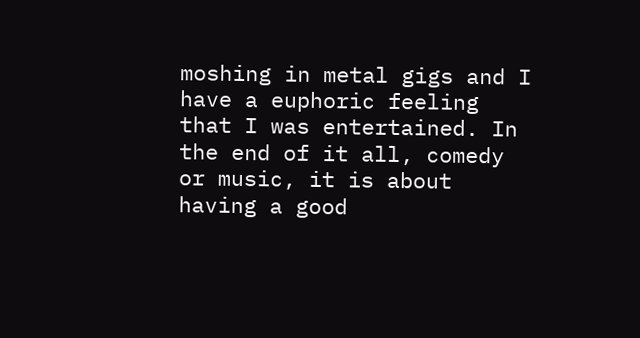moshing in metal gigs and I have a euphoric feeling that I was entertained. In the end of it all, comedy or music, it is about having a good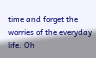time and forget the worries of the everyday life. Oh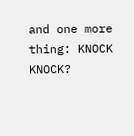and one more thing: KNOCK KNOCK?